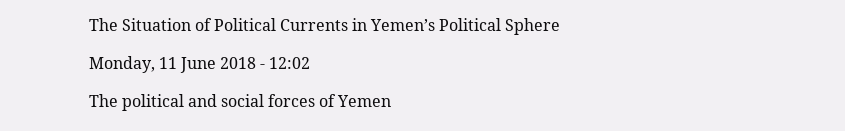The Situation of Political Currents in Yemen’s Political Sphere

Monday, 11 June 2018 - 12:02

The political and social forces of Yemen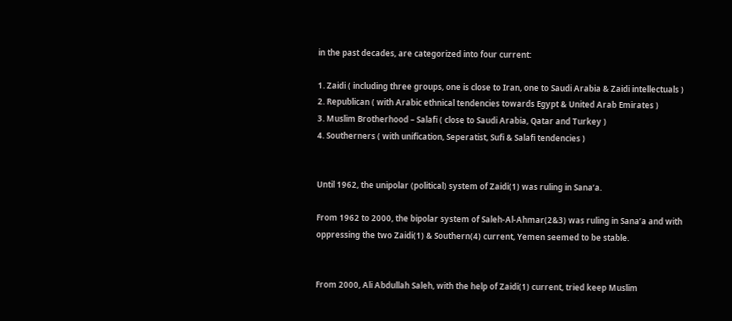in the past decades, are categorized into four current:

1. Zaidi ( including three groups, one is close to Iran, one to Saudi Arabia & Zaidi intellectuals )
2. Republican ( with Arabic ethnical tendencies towards Egypt & United Arab Emirates )
3. Muslim Brotherhood – Salafi ( close to Saudi Arabia, Qatar and Turkey )
4. Southerners ( with unification, Seperatist, Sufi & Salafi tendencies )


Until 1962, the unipolar (political) system of Zaidi(1) was ruling in Sana’a.

From 1962 to 2000, the bipolar system of Saleh-Al-Ahmar(2&3) was ruling in Sana’a and with oppressing the two Zaidi(1) & Southern(4) current, Yemen seemed to be stable.


From 2000, Ali Abdullah Saleh, with the help of Zaidi(1) current, tried keep Muslim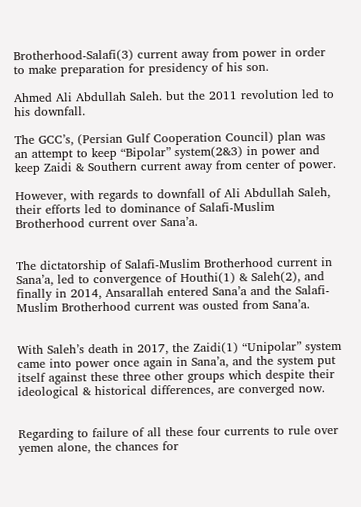Brotherhood-Salafi(3) current away from power in order to make preparation for presidency of his son.

Ahmed Ali Abdullah Saleh. but the 2011 revolution led to his downfall.

The GCC’s, (Persian Gulf Cooperation Council) plan was an attempt to keep “Bipolar” system(2&3) in power and keep Zaidi & Southern current away from center of power.

However, with regards to downfall of Ali Abdullah Saleh, their efforts led to dominance of Salafi-Muslim Brotherhood current over Sana’a.


The dictatorship of Salafi-Muslim Brotherhood current in Sana’a, led to convergence of Houthi(1) & Saleh(2), and finally in 2014, Ansarallah entered Sana’a and the Salafi-Muslim Brotherhood current was ousted from Sana’a.


With Saleh’s death in 2017, the Zaidi(1) “Unipolar” system came into power once again in Sana’a, and the system put itself against these three other groups which despite their ideological & historical differences, are converged now.


Regarding to failure of all these four currents to rule over yemen alone, the chances for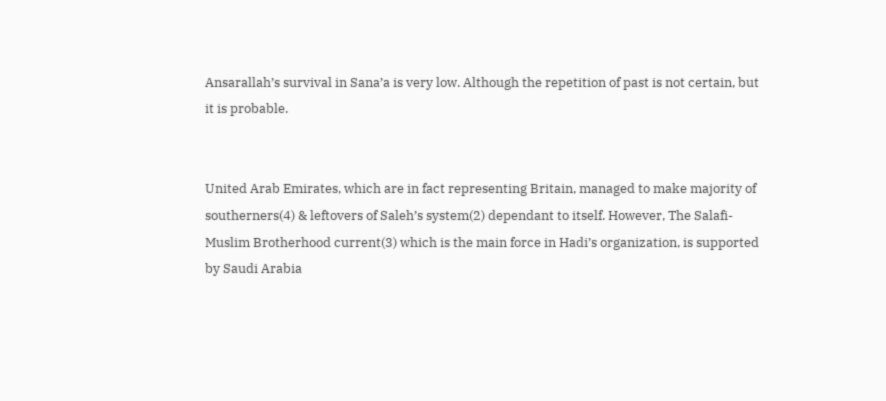Ansarallah’s survival in Sana’a is very low. Although the repetition of past is not certain, but it is probable.


United Arab Emirates, which are in fact representing Britain, managed to make majority of southerners(4) & leftovers of Saleh’s system(2) dependant to itself. However, The Salafi-Muslim Brotherhood current(3) which is the main force in Hadi’s organization, is supported by Saudi Arabia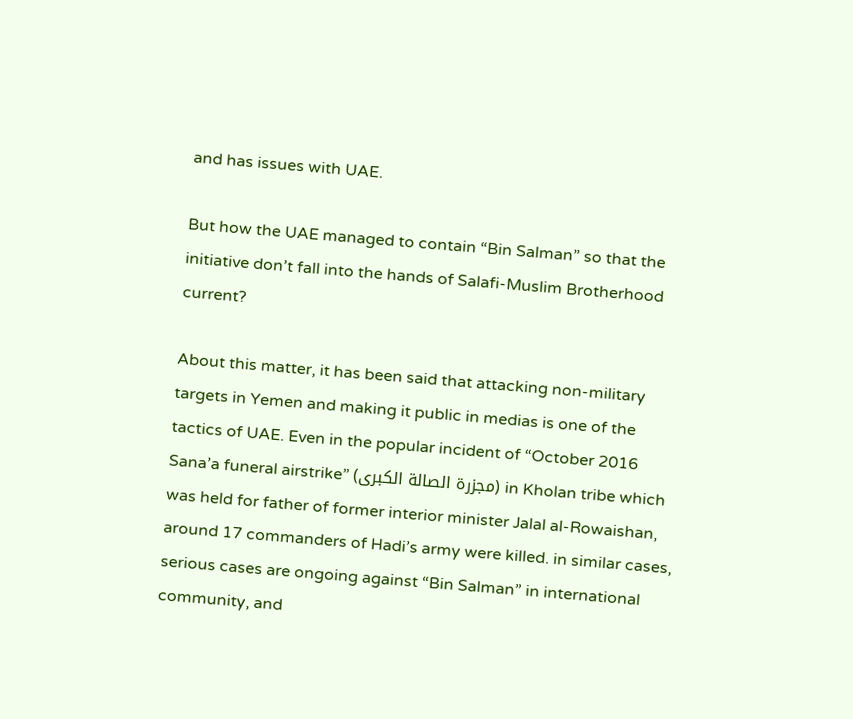and has issues with UAE.

But how the UAE managed to contain “Bin Salman” so that the initiative don’t fall into the hands of Salafi-Muslim Brotherhood current?

About this matter, it has been said that attacking non-military targets in Yemen and making it public in medias is one of the tactics of UAE. Even in the popular incident of “October 2016 Sana’a funeral airstrike” (مجزرة الصالة الکبری) in Kholan tribe which was held for father of former interior minister Jalal al-Rowaishan, around 17 commanders of Hadi’s army were killed. in similar cases, serious cases are ongoing against “Bin Salman” in international community, and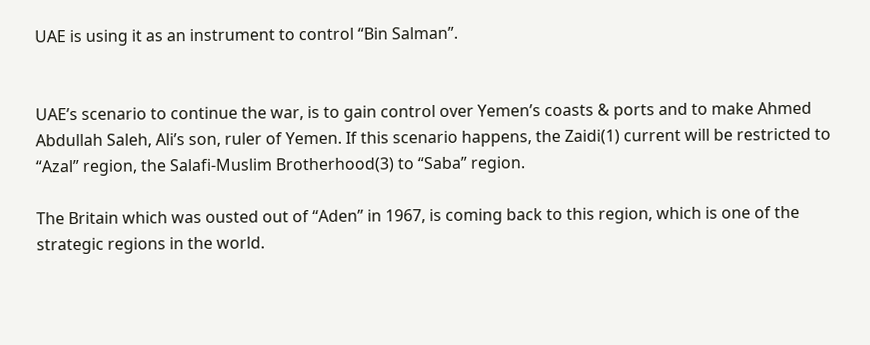UAE is using it as an instrument to control “Bin Salman”.


UAE’s scenario to continue the war, is to gain control over Yemen’s coasts & ports and to make Ahmed Abdullah Saleh, Ali’s son, ruler of Yemen. If this scenario happens, the Zaidi(1) current will be restricted to “Azal” region, the Salafi-Muslim Brotherhood(3) to “Saba” region.

The Britain which was ousted out of “Aden” in 1967, is coming back to this region, which is one of the strategic regions in the world.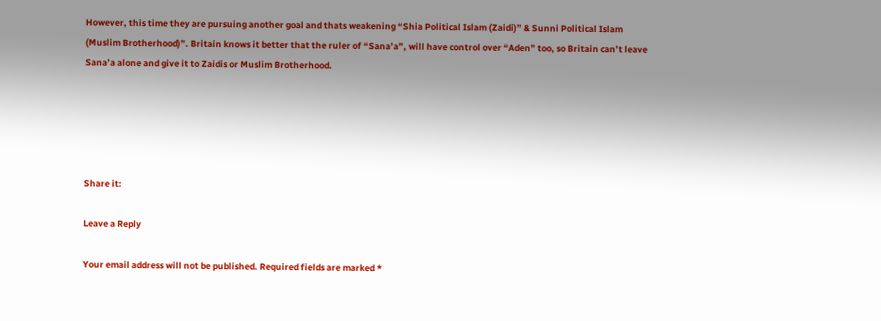However, this time they are pursuing another goal and thats weakening “Shia Political Islam (Zaidi)” & Sunni Political Islam (Muslim Brotherhood)”. Britain knows it better that the ruler of “Sana’a”, will have control over “Aden” too, so Britain can’t leave Sana’a alone and give it to Zaidis or Muslim Brotherhood.





Share it:

Leave a Reply

Your email address will not be published. Required fields are marked *